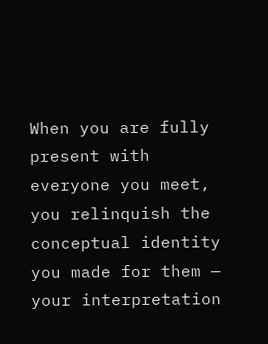When you are fully present with everyone you meet, you relinquish the conceptual identity you made for them — your interpretation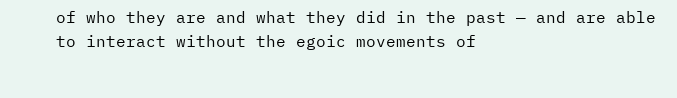of who they are and what they did in the past — and are able to interact without the egoic movements of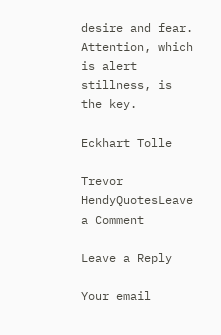desire and fear. Attention, which is alert stillness, is the key.

Eckhart Tolle

Trevor HendyQuotesLeave a Comment

Leave a Reply

Your email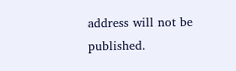address will not be published.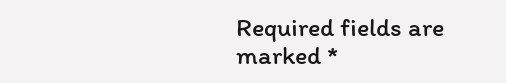Required fields are marked *